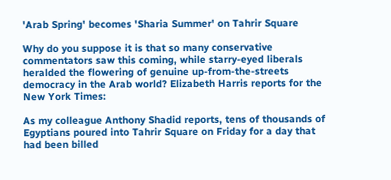'Arab Spring' becomes 'Sharia Summer' on Tahrir Square

Why do you suppose it is that so many conservative commentators saw this coming, while starry-eyed liberals heralded the flowering of genuine up-from-the-streets democracy in the Arab world? Elizabeth Harris reports for the New York Times:

As my colleague Anthony Shadid reports, tens of thousands of Egyptians poured into Tahrir Square on Friday for a day that had been billed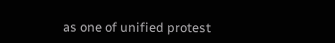as one of unified protest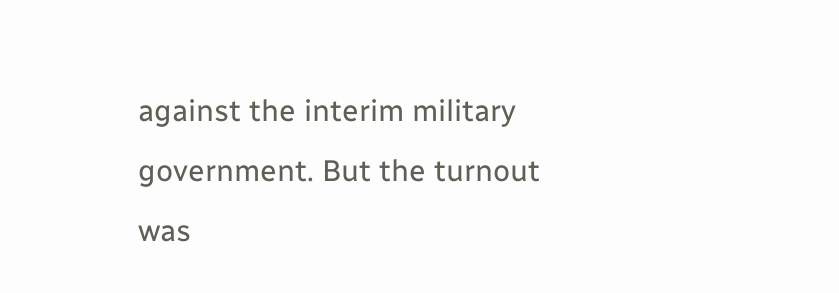against the interim military government. But the turnout was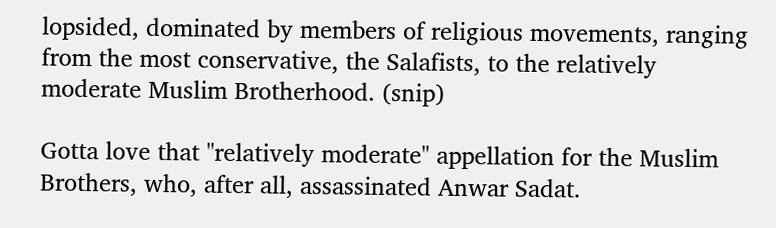lopsided, dominated by members of religious movements, ranging from the most conservative, the Salafists, to the relatively moderate Muslim Brotherhood. (snip)

Gotta love that "relatively moderate" appellation for the Muslim Brothers, who, after all, assassinated Anwar Sadat.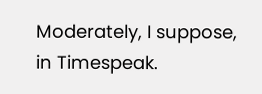Moderately, I suppose, in Timespeak.